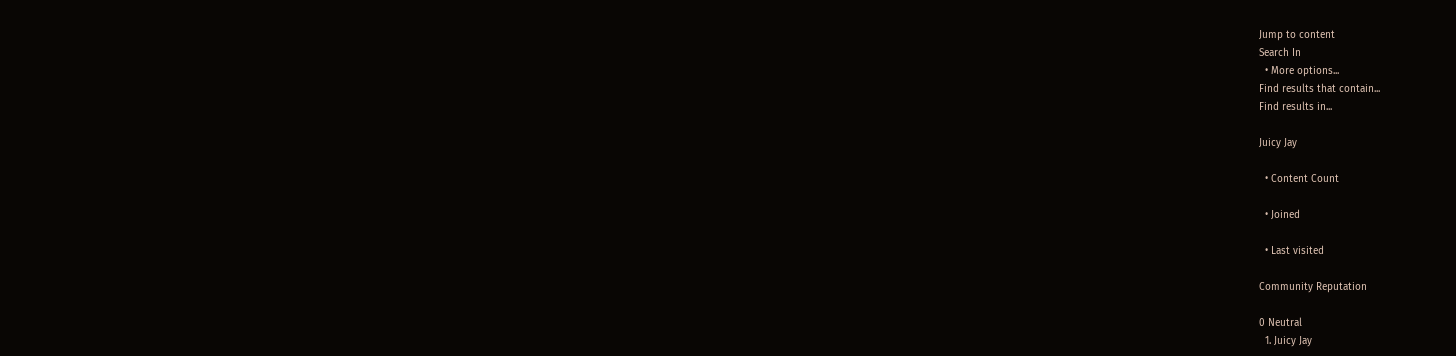Jump to content
Search In
  • More options...
Find results that contain...
Find results in...

Juicy Jay

  • Content Count

  • Joined

  • Last visited

Community Reputation

0 Neutral
  1. Juicy Jay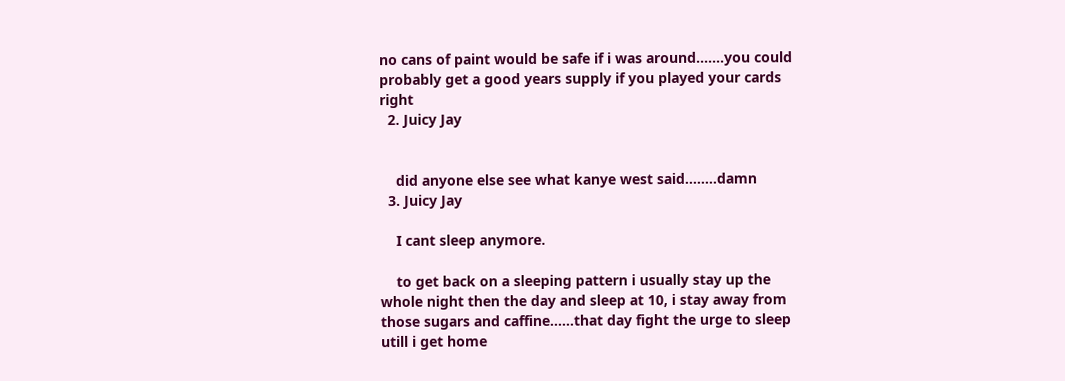no cans of paint would be safe if i was around.......you could probably get a good years supply if you played your cards right
  2. Juicy Jay


    did anyone else see what kanye west said........damn
  3. Juicy Jay

    I cant sleep anymore.

    to get back on a sleeping pattern i usually stay up the whole night then the day and sleep at 10, i stay away from those sugars and caffine......that day fight the urge to sleep utill i get home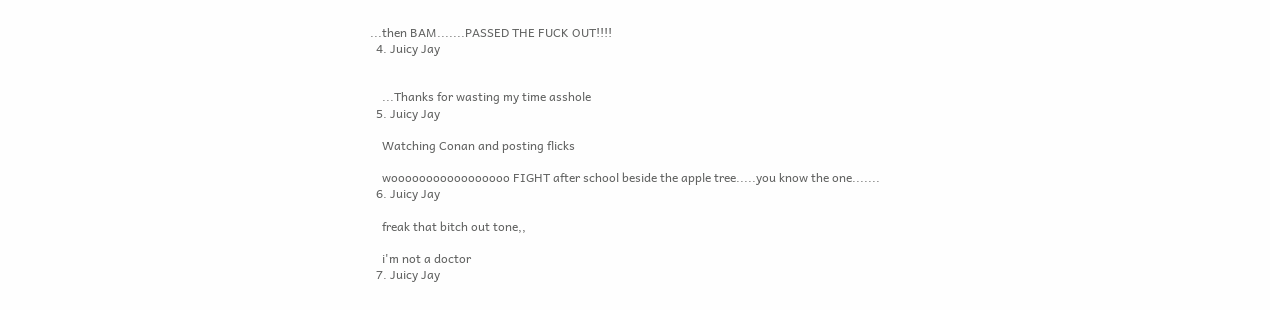...then BAM.......PASSED THE FUCK OUT!!!!
  4. Juicy Jay


    ...Thanks for wasting my time asshole
  5. Juicy Jay

    Watching Conan and posting flicks

    wooooooooooooooooo FIGHT after school beside the apple tree.....you know the one.......
  6. Juicy Jay

    freak that bitch out tone,,

    i'm not a doctor
  7. Juicy Jay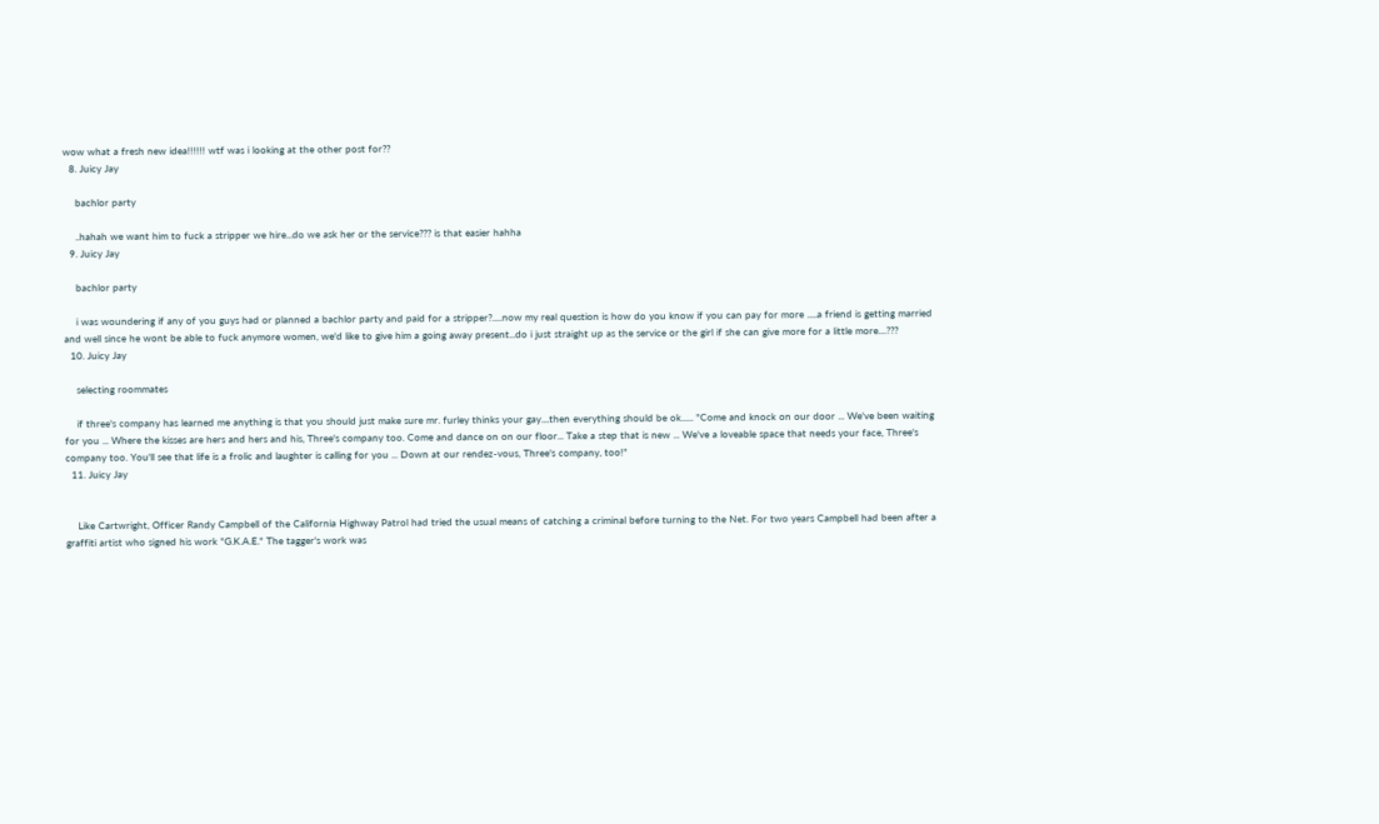wow what a fresh new idea!!!!!! wtf was i looking at the other post for??
  8. Juicy Jay

    bachlor party

    ..hahah we want him to fuck a stripper we hire...do we ask her or the service??? is that easier hahha
  9. Juicy Jay

    bachlor party

    i was woundering if any of you guys had or planned a bachlor party and paid for a stripper?.....now my real question is how do you know if you can pay for more .....a friend is getting married and well since he wont be able to fuck anymore women, we'd like to give him a going away present...do i just straight up as the service or the girl if she can give more for a little more....???
  10. Juicy Jay

    selecting roommates

    if three's company has learned me anything is that you should just make sure mr. furley thinks your gay....then everything should be ok...... "Come and knock on our door ... We've been waiting for you ... Where the kisses are hers and hers and his, Three's company too. Come and dance on on our floor... Take a step that is new ... We've a loveable space that needs your face, Three's company too. You'll see that life is a frolic and laughter is calling for you ... Down at our rendez-vous, Three's company, too!"
  11. Juicy Jay


    Like Cartwright, Officer Randy Campbell of the California Highway Patrol had tried the usual means of catching a criminal before turning to the Net. For two years Campbell had been after a graffiti artist who signed his work "G.K.A.E." The tagger's work was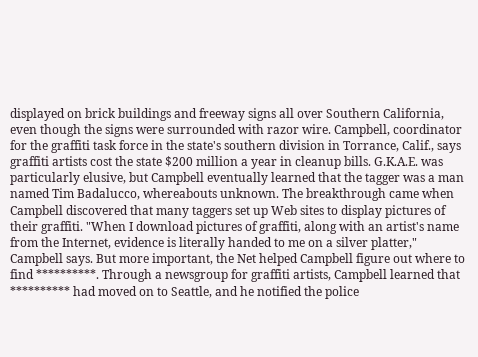displayed on brick buildings and freeway signs all over Southern California, even though the signs were surrounded with razor wire. Campbell, coordinator for the graffiti task force in the state's southern division in Torrance, Calif., says graffiti artists cost the state $200 million a year in cleanup bills. G.K.A.E. was particularly elusive, but Campbell eventually learned that the tagger was a man named Tim Badalucco, whereabouts unknown. The breakthrough came when Campbell discovered that many taggers set up Web sites to display pictures of their graffiti. "When I download pictures of graffiti, along with an artist's name from the Internet, evidence is literally handed to me on a silver platter," Campbell says. But more important, the Net helped Campbell figure out where to find **********. Through a newsgroup for graffiti artists, Campbell learned that ********** had moved on to Seattle, and he notified the police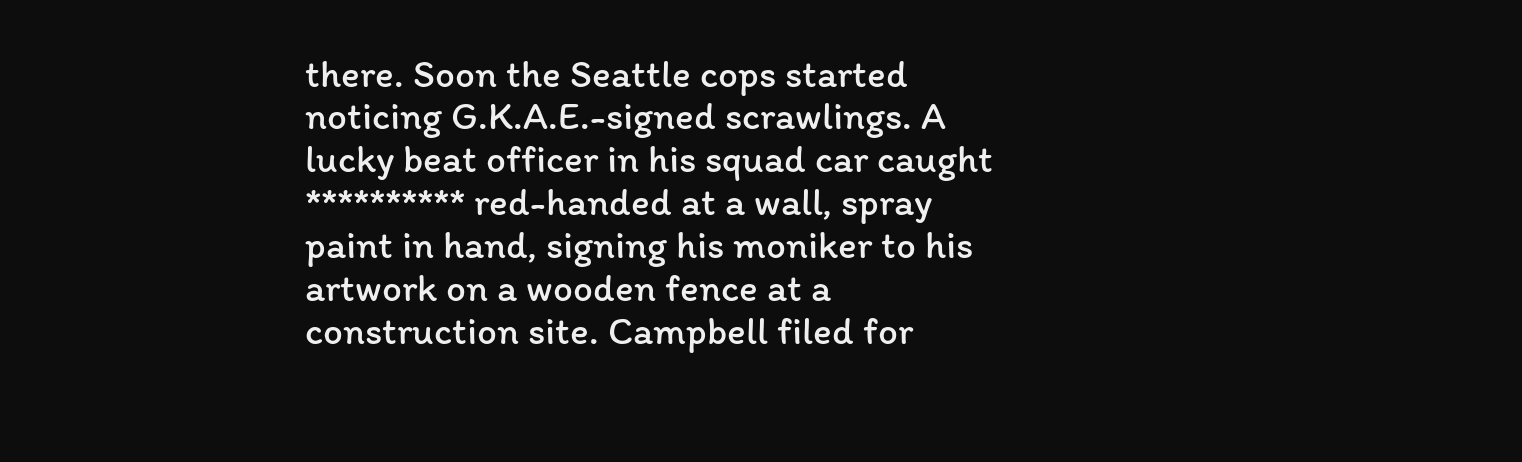there. Soon the Seattle cops started noticing G.K.A.E.-signed scrawlings. A lucky beat officer in his squad car caught ********** red-handed at a wall, spray paint in hand, signing his moniker to his artwork on a wooden fence at a construction site. Campbell filed for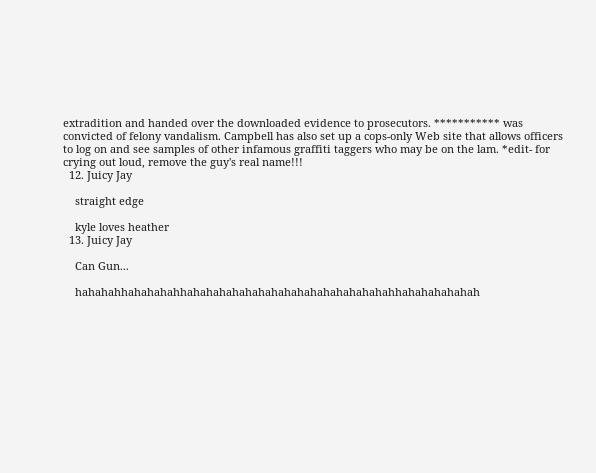extradition and handed over the downloaded evidence to prosecutors. *********** was convicted of felony vandalism. Campbell has also set up a cops-only Web site that allows officers to log on and see samples of other infamous graffiti taggers who may be on the lam. *edit- for crying out loud, remove the guy's real name!!!
  12. Juicy Jay

    straight edge

    kyle loves heather
  13. Juicy Jay

    Can Gun...

    hahahahhahahahahhahahahahahahahahahahahahahahahahhahahahahahah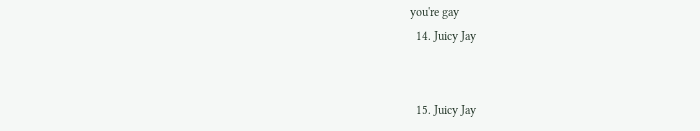you're gay
  14. Juicy Jay


  15. Juicy Jay